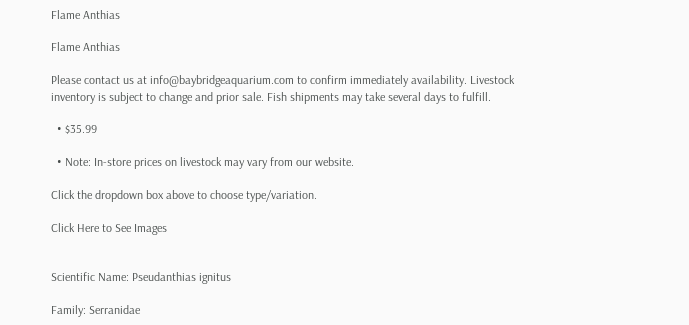Flame Anthias

Flame Anthias

Please contact us at info@baybridgeaquarium.com to confirm immediately availability. Livestock inventory is subject to change and prior sale. Fish shipments may take several days to fulfill.

  • $35.99

  • Note: In-store prices on livestock may vary from our website.

Click the dropdown box above to choose type/variation.

Click Here to See Images


Scientific Name: Pseudanthias ignitus

Family: Serranidae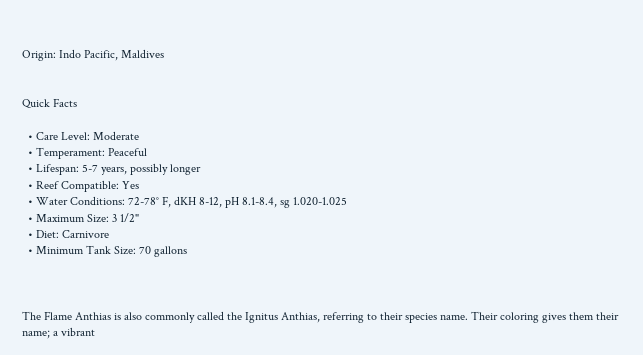Origin: Indo Pacific, Maldives


Quick Facts

  • Care Level: Moderate
  • Temperament: Peaceful
  • Lifespan: 5-7 years, possibly longer
  • Reef Compatible: Yes
  • Water Conditions: 72-78° F, dKH 8-12, pH 8.1-8.4, sg 1.020-1.025
  • Maximum Size: 3 1/2"
  • Diet: Carnivore
  • Minimum Tank Size: 70 gallons



The Flame Anthias is also commonly called the Ignitus Anthias, referring to their species name. Their coloring gives them their name; a vibrant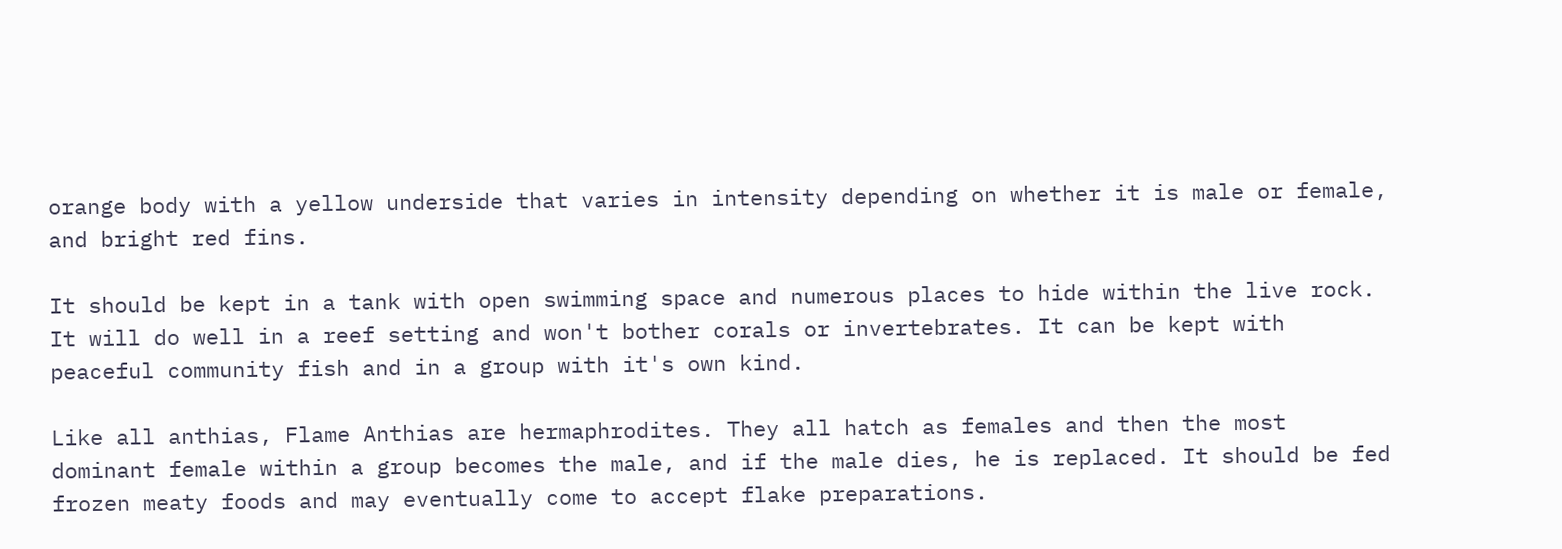orange body with a yellow underside that varies in intensity depending on whether it is male or female, and bright red fins.

It should be kept in a tank with open swimming space and numerous places to hide within the live rock. It will do well in a reef setting and won't bother corals or invertebrates. It can be kept with peaceful community fish and in a group with it's own kind.

Like all anthias, Flame Anthias are hermaphrodites. They all hatch as females and then the most dominant female within a group becomes the male, and if the male dies, he is replaced. It should be fed frozen meaty foods and may eventually come to accept flake preparations.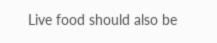Live food should also be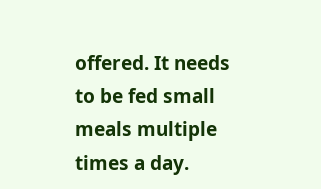offered. It needs to be fed small meals multiple times a day.